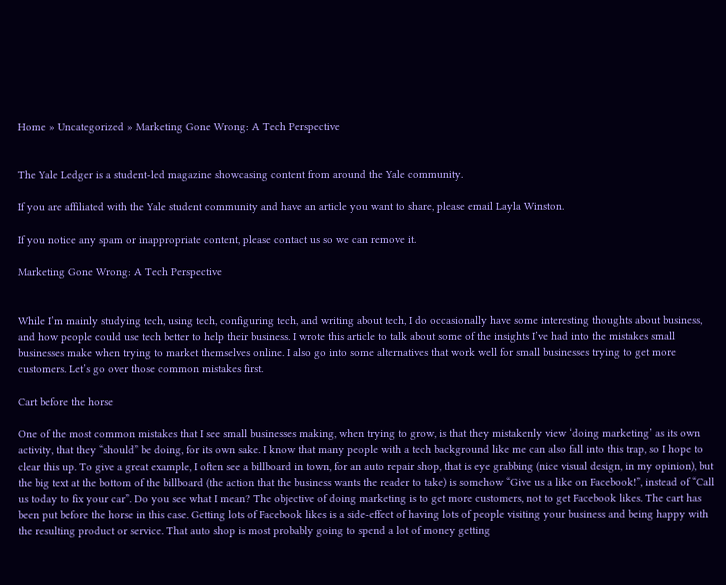Home » Uncategorized » Marketing Gone Wrong: A Tech Perspective


The Yale Ledger is a student-led magazine showcasing content from around the Yale community.

If you are affiliated with the Yale student community and have an article you want to share, please email Layla Winston.

If you notice any spam or inappropriate content, please contact us so we can remove it.

Marketing Gone Wrong: A Tech Perspective


While I’m mainly studying tech, using tech, configuring tech, and writing about tech, I do occasionally have some interesting thoughts about business, and how people could use tech better to help their business. I wrote this article to talk about some of the insights I’ve had into the mistakes small businesses make when trying to market themselves online. I also go into some alternatives that work well for small businesses trying to get more customers. Let’s go over those common mistakes first.

Cart before the horse

One of the most common mistakes that I see small businesses making, when trying to grow, is that they mistakenly view ‘doing marketing’ as its own activity, that they “should” be doing, for its own sake. I know that many people with a tech background like me can also fall into this trap, so I hope to clear this up. To give a great example, I often see a billboard in town, for an auto repair shop, that is eye grabbing (nice visual design, in my opinion), but the big text at the bottom of the billboard (the action that the business wants the reader to take) is somehow “Give us a like on Facebook!”, instead of “Call us today to fix your car”. Do you see what I mean? The objective of doing marketing is to get more customers, not to get Facebook likes. The cart has been put before the horse in this case. Getting lots of Facebook likes is a side-effect of having lots of people visiting your business and being happy with the resulting product or service. That auto shop is most probably going to spend a lot of money getting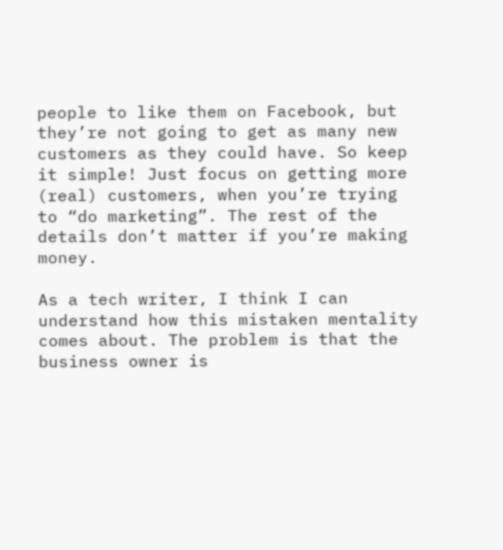people to like them on Facebook, but they’re not going to get as many new customers as they could have. So keep it simple! Just focus on getting more (real) customers, when you’re trying to “do marketing”. The rest of the details don’t matter if you’re making money.

As a tech writer, I think I can understand how this mistaken mentality comes about. The problem is that the business owner is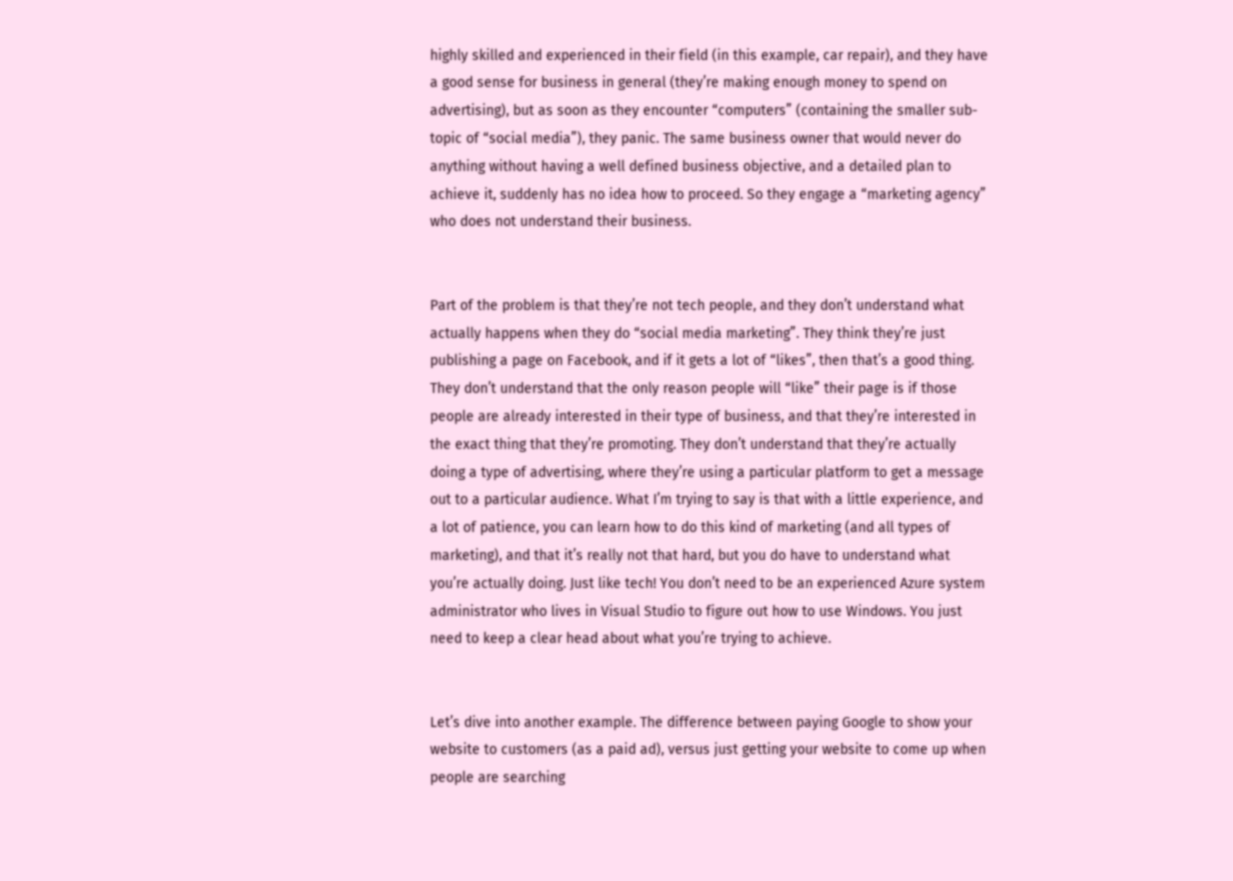highly skilled and experienced in their field (in this example, car repair), and they have a good sense for business in general (they’re making enough money to spend on advertising), but as soon as they encounter “computers” (containing the smaller sub-topic of “social media”), they panic. The same business owner that would never do anything without having a well defined business objective, and a detailed plan to achieve it, suddenly has no idea how to proceed. So they engage a “marketing agency” who does not understand their business.


Part of the problem is that they’re not tech people, and they don’t understand what actually happens when they do “social media marketing”. They think they’re just publishing a page on Facebook, and if it gets a lot of “likes”, then that’s a good thing. They don’t understand that the only reason people will “like” their page is if those people are already interested in their type of business, and that they’re interested in the exact thing that they’re promoting. They don’t understand that they’re actually doing a type of advertising, where they’re using a particular platform to get a message out to a particular audience. What I’m trying to say is that with a little experience, and a lot of patience, you can learn how to do this kind of marketing (and all types of marketing), and that it’s really not that hard, but you do have to understand what you’re actually doing. Just like tech! You don’t need to be an experienced Azure system administrator who lives in Visual Studio to figure out how to use Windows. You just need to keep a clear head about what you’re trying to achieve.


Let’s dive into another example. The difference between paying Google to show your website to customers (as a paid ad), versus just getting your website to come up when people are searching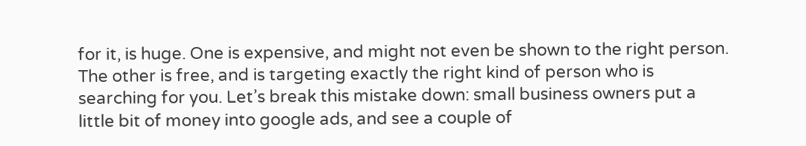for it, is huge. One is expensive, and might not even be shown to the right person. The other is free, and is targeting exactly the right kind of person who is searching for you. Let’s break this mistake down: small business owners put a little bit of money into google ads, and see a couple of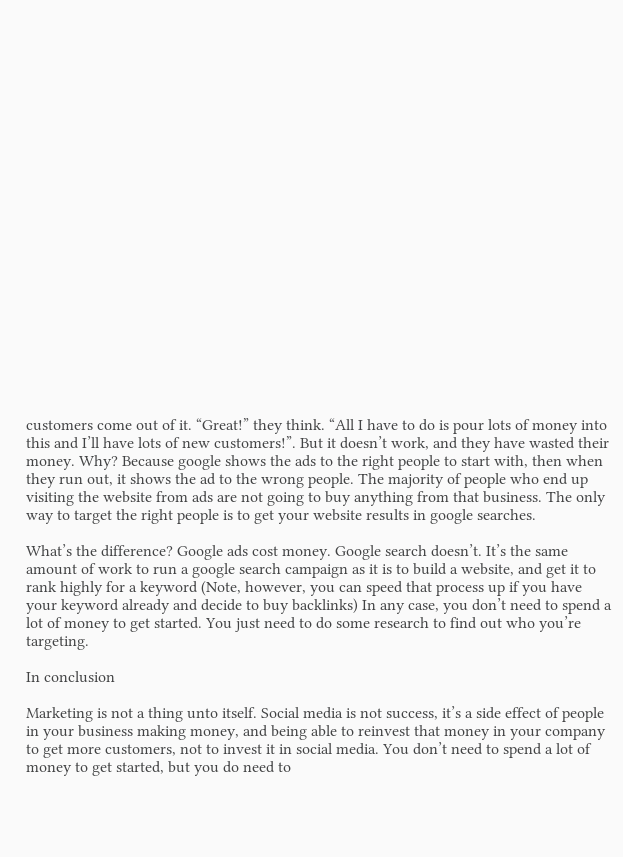customers come out of it. “Great!” they think. “All I have to do is pour lots of money into this and I’ll have lots of new customers!”. But it doesn’t work, and they have wasted their money. Why? Because google shows the ads to the right people to start with, then when they run out, it shows the ad to the wrong people. The majority of people who end up visiting the website from ads are not going to buy anything from that business. The only way to target the right people is to get your website results in google searches.

What’s the difference? Google ads cost money. Google search doesn’t. It’s the same amount of work to run a google search campaign as it is to build a website, and get it to rank highly for a keyword (Note, however, you can speed that process up if you have your keyword already and decide to buy backlinks) In any case, you don’t need to spend a lot of money to get started. You just need to do some research to find out who you’re targeting.

In conclusion

Marketing is not a thing unto itself. Social media is not success, it’s a side effect of people in your business making money, and being able to reinvest that money in your company to get more customers, not to invest it in social media. You don’t need to spend a lot of money to get started, but you do need to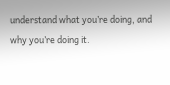understand what you’re doing, and why you’re doing it.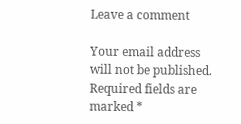Leave a comment

Your email address will not be published. Required fields are marked *